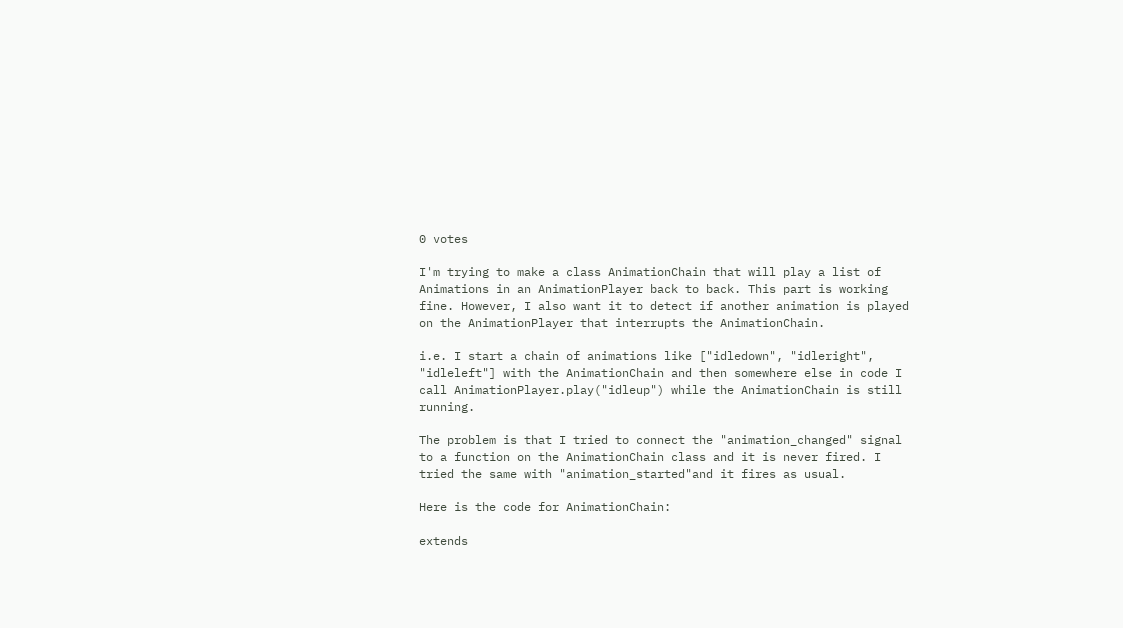0 votes

I'm trying to make a class AnimationChain that will play a list of Animations in an AnimationPlayer back to back. This part is working fine. However, I also want it to detect if another animation is played on the AnimationPlayer that interrupts the AnimationChain.

i.e. I start a chain of animations like ["idledown", "idleright", "idleleft"] with the AnimationChain and then somewhere else in code I call AnimationPlayer.play("idleup") while the AnimationChain is still running.

The problem is that I tried to connect the "animation_changed" signal to a function on the AnimationChain class and it is never fired. I tried the same with "animation_started"and it fires as usual.

Here is the code for AnimationChain:

extends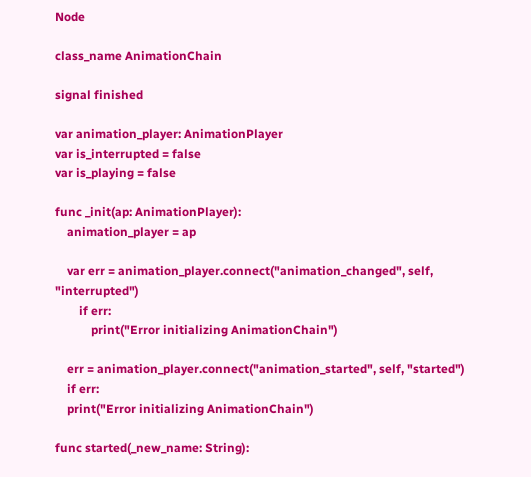Node

class_name AnimationChain

signal finished

var animation_player: AnimationPlayer
var is_interrupted = false
var is_playing = false

func _init(ap: AnimationPlayer):
    animation_player = ap

    var err = animation_player.connect("animation_changed", self, "interrupted")
        if err:
            print("Error initializing AnimationChain")

    err = animation_player.connect("animation_started", self, "started")
    if err:
    print("Error initializing AnimationChain")

func started(_new_name: String):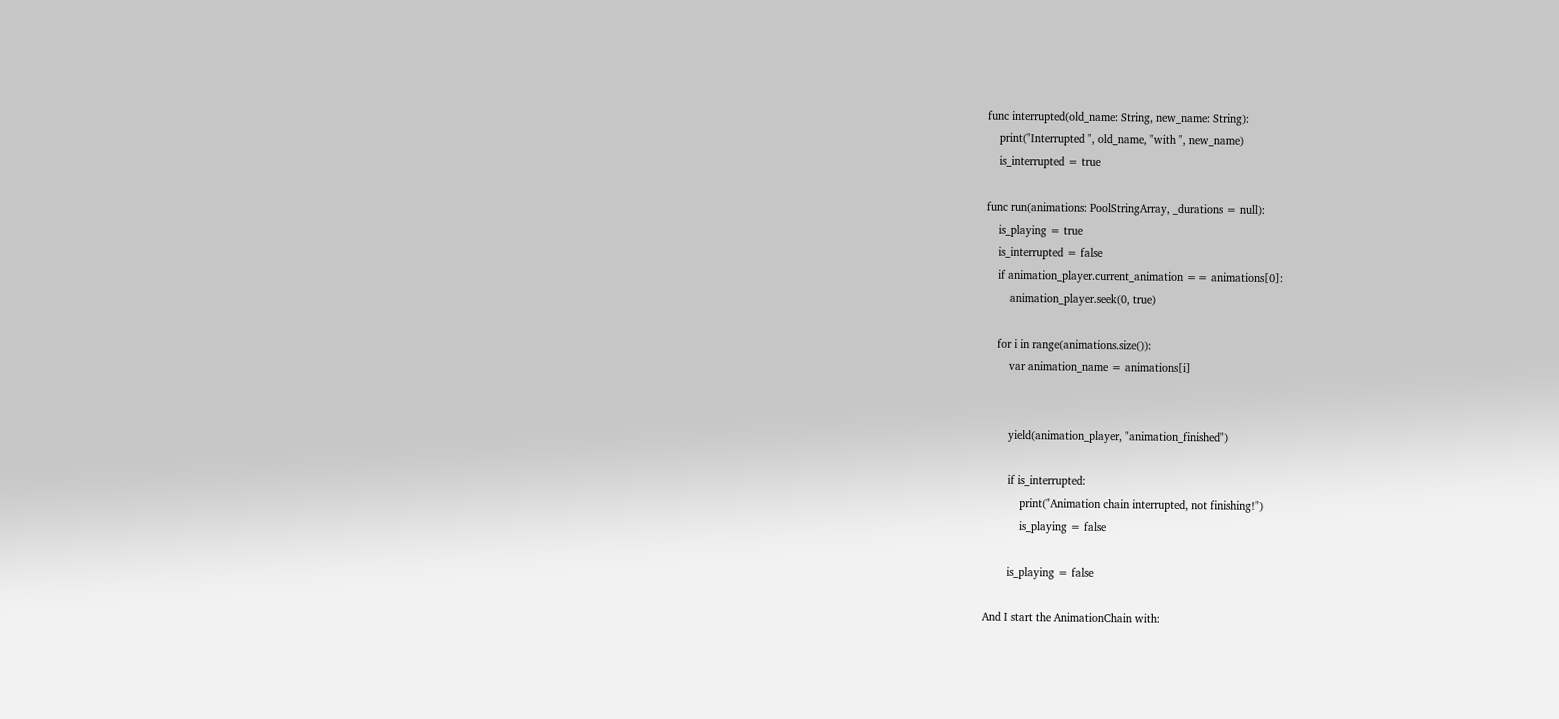func interrupted(old_name: String, new_name: String):
    print("Interrupted ", old_name, "with ", new_name)
    is_interrupted = true

func run(animations: PoolStringArray, _durations = null):
    is_playing = true
    is_interrupted = false
    if animation_player.current_animation == animations[0]:
        animation_player.seek(0, true)

    for i in range(animations.size()):
        var animation_name = animations[i]


        yield(animation_player, "animation_finished")

        if is_interrupted:
            print("Animation chain interrupted, not finishing!")
            is_playing = false

        is_playing = false

And I start the AnimationChain with: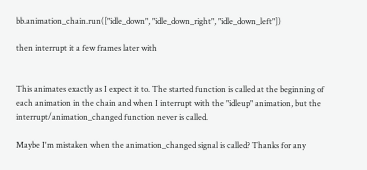bb.animation_chain.run(["idle_down", "idle_down_right", "idle_down_left"])

then interrupt it a few frames later with


This animates exactly as I expect it to. The started function is called at the beginning of each animation in the chain and when I interrupt with the "idleup" animation, but the interrupt/animation_changed function never is called.

Maybe I'm mistaken when the animation_changed signal is called? Thanks for any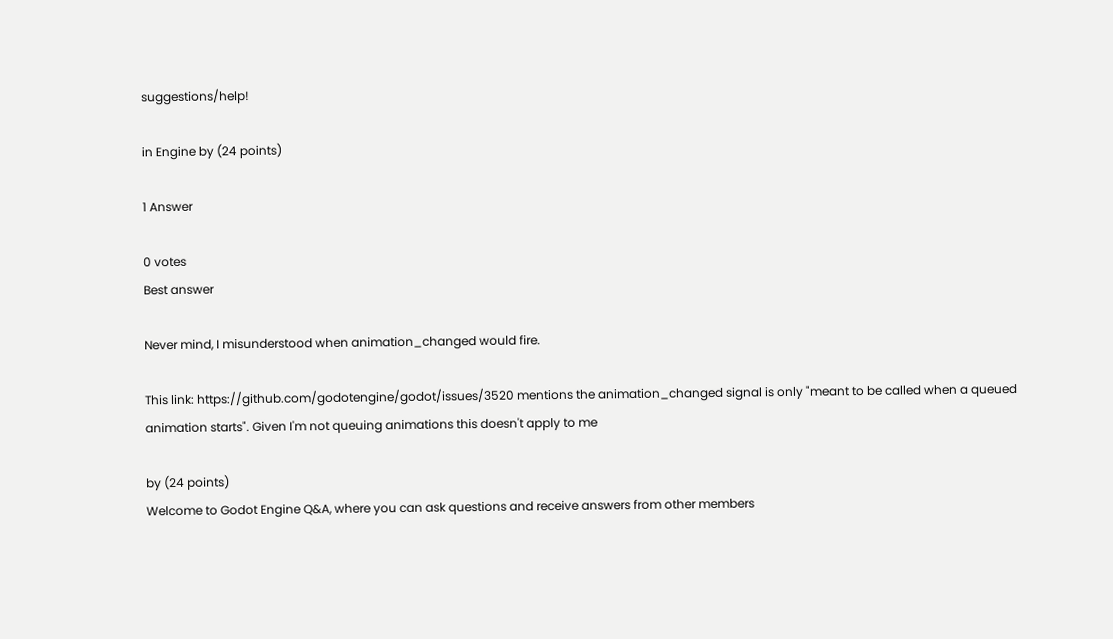suggestions/help!

in Engine by (24 points)

1 Answer

0 votes
Best answer

Never mind, I misunderstood when animation_changed would fire.

This link: https://github.com/godotengine/godot/issues/3520 mentions the animation_changed signal is only "meant to be called when a queued animation starts". Given I'm not queuing animations this doesn't apply to me

by (24 points)
Welcome to Godot Engine Q&A, where you can ask questions and receive answers from other members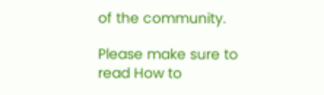of the community.

Please make sure to read How to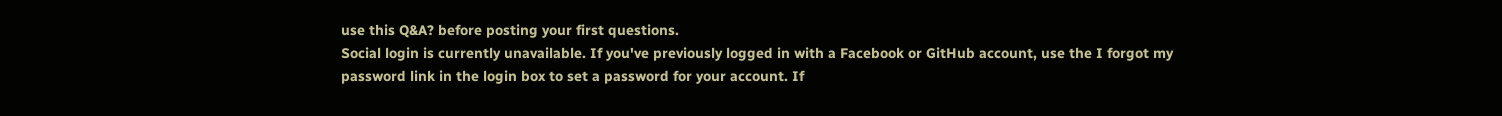use this Q&A? before posting your first questions.
Social login is currently unavailable. If you've previously logged in with a Facebook or GitHub account, use the I forgot my password link in the login box to set a password for your account. If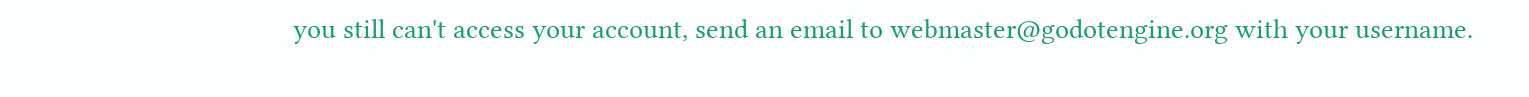you still can't access your account, send an email to webmaster@godotengine.org with your username.